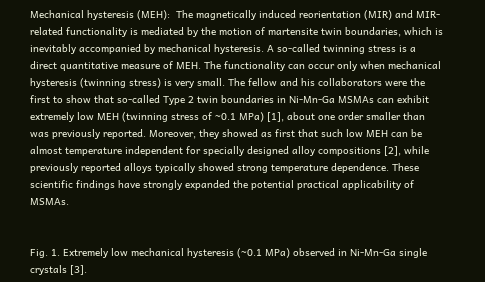Mechanical hysteresis (MEH):  The magnetically induced reorientation (MIR) and MIR-related functionality is mediated by the motion of martensite twin boundaries, which is inevitably accompanied by mechanical hysteresis. A so-called twinning stress is a direct quantitative measure of MEH. The functionality can occur only when mechanical hysteresis (twinning stress) is very small. The fellow and his collaborators were the first to show that so-called Type 2 twin boundaries in Ni-Mn-Ga MSMAs can exhibit extremely low MEH (twinning stress of ~0.1 MPa) [1], about one order smaller than was previously reported. Moreover, they showed as first that such low MEH can be almost temperature independent for specially designed alloy compositions [2], while previously reported alloys typically showed strong temperature dependence. These scientific findings have strongly expanded the potential practical applicability of MSMAs.


Fig. 1. Extremely low mechanical hysteresis (~0.1 MPa) observed in Ni-Mn-Ga single crystals [3].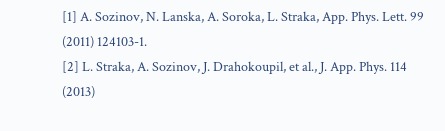[1] A. Sozinov, N. Lanska, A. Soroka, L. Straka, App. Phys. Lett. 99 (2011) 124103-1.
[2] L. Straka, A. Sozinov, J. Drahokoupil, et al., J. App. Phys. 114 (2013)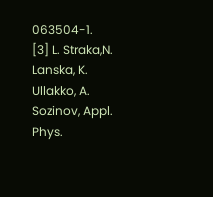063504-1.
[3] L. Straka,N. Lanska, K. Ullakko, A. Sozinov, Appl. Phys.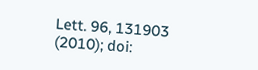Lett. 96, 131903 (2010); doi: